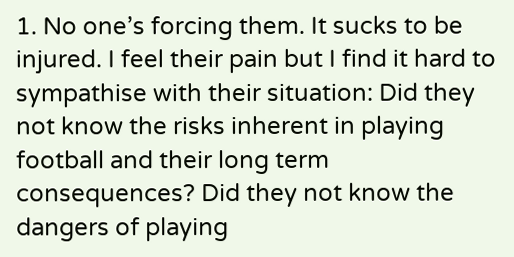1. No one’s forcing them. It sucks to be injured. I feel their pain but I find it hard to sympathise with their situation: Did they not know the risks inherent in playing football and their long term consequences? Did they not know the dangers of playing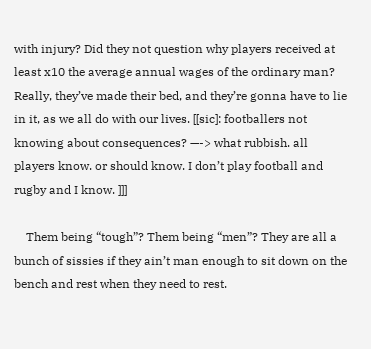with injury? Did they not question why players received at least x10 the average annual wages of the ordinary man? Really, they’ve made their bed, and they’re gonna have to lie in it, as we all do with our lives. [[sic]: footballers not knowing about consequences? —-> what rubbish. all players know. or should know. I don’t play football and rugby and I know. ]]]

    Them being “tough”? Them being “men”? They are all a bunch of sissies if they ain’t man enough to sit down on the bench and rest when they need to rest.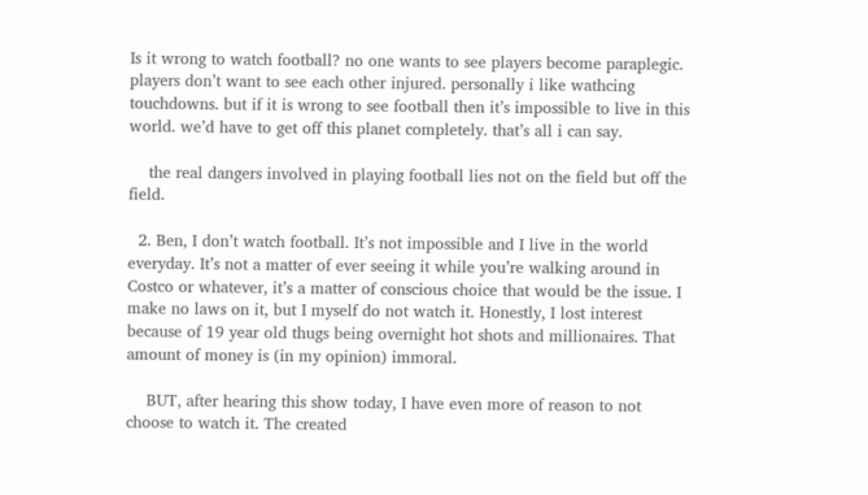Is it wrong to watch football? no one wants to see players become paraplegic. players don’t want to see each other injured. personally i like wathcing touchdowns. but if it is wrong to see football then it’s impossible to live in this world. we’d have to get off this planet completely. that’s all i can say.

    the real dangers involved in playing football lies not on the field but off the field.

  2. Ben, I don’t watch football. It’s not impossible and I live in the world everyday. It’s not a matter of ever seeing it while you’re walking around in Costco or whatever, it’s a matter of conscious choice that would be the issue. I make no laws on it, but I myself do not watch it. Honestly, I lost interest because of 19 year old thugs being overnight hot shots and millionaires. That amount of money is (in my opinion) immoral.

    BUT, after hearing this show today, I have even more of reason to not choose to watch it. The created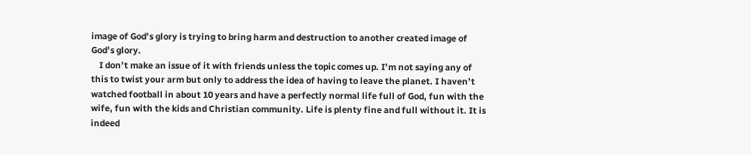image of God’s glory is trying to bring harm and destruction to another created image of God’s glory.
    I don’t make an issue of it with friends unless the topic comes up. I’m not saying any of this to twist your arm but only to address the idea of having to leave the planet. I haven’t watched football in about 10 years and have a perfectly normal life full of God, fun with the wife, fun with the kids and Christian community. Life is plenty fine and full without it. It is indeed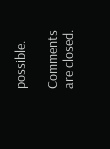possible.

Comments are closed.